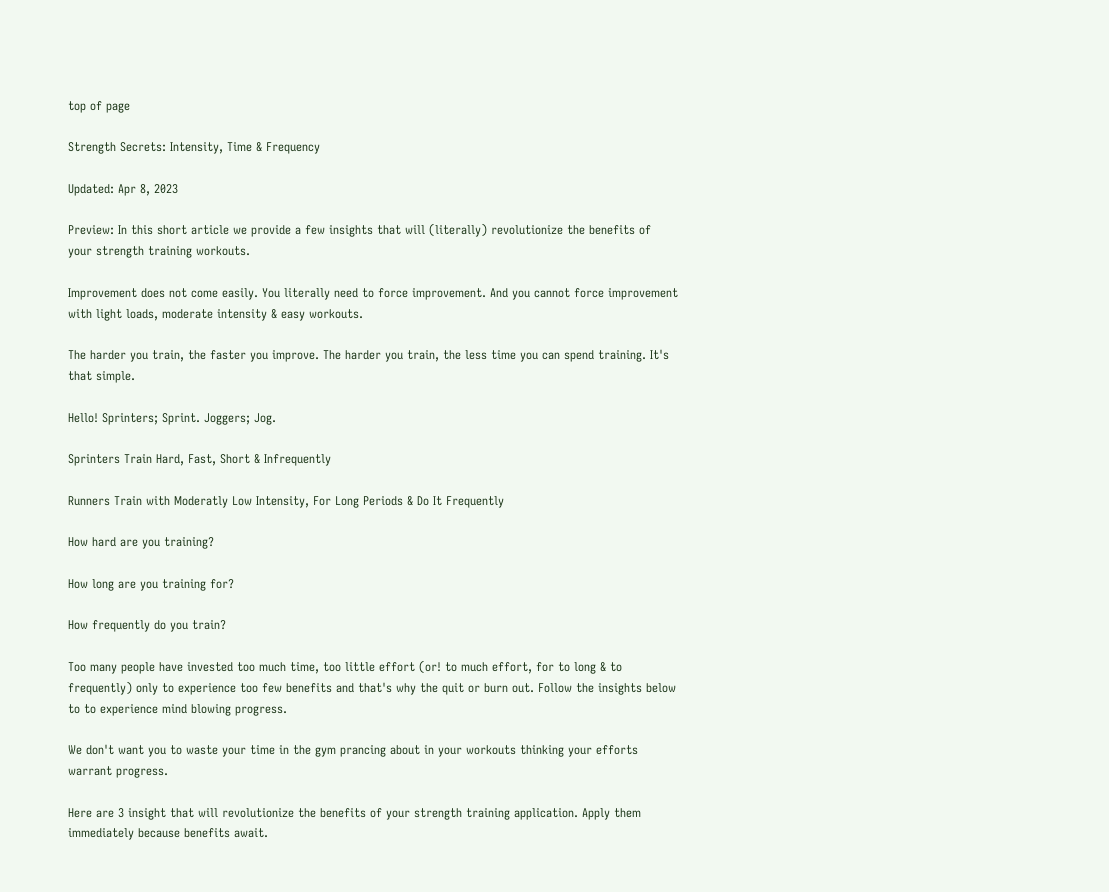top of page

Strength Secrets: Intensity, Time & Frequency

Updated: Apr 8, 2023

Preview: In this short article we provide a few insights that will (literally) revolutionize the benefits of your strength training workouts.

Improvement does not come easily. You literally need to force improvement. And you cannot force improvement with light loads, moderate intensity & easy workouts.

The harder you train, the faster you improve. The harder you train, the less time you can spend training. It's that simple.

Hello! Sprinters; Sprint. Joggers; Jog.

Sprinters Train Hard, Fast, Short & Infrequently

Runners Train with Moderatly Low Intensity, For Long Periods & Do It Frequently

How hard are you training?

How long are you training for?

How frequently do you train?

Too many people have invested too much time, too little effort (or! to much effort, for to long & to frequently) only to experience too few benefits and that's why the quit or burn out. Follow the insights below to to experience mind blowing progress.

We don't want you to waste your time in the gym prancing about in your workouts thinking your efforts warrant progress.

Here are 3 insight that will revolutionize the benefits of your strength training application. Apply them immediately because benefits await.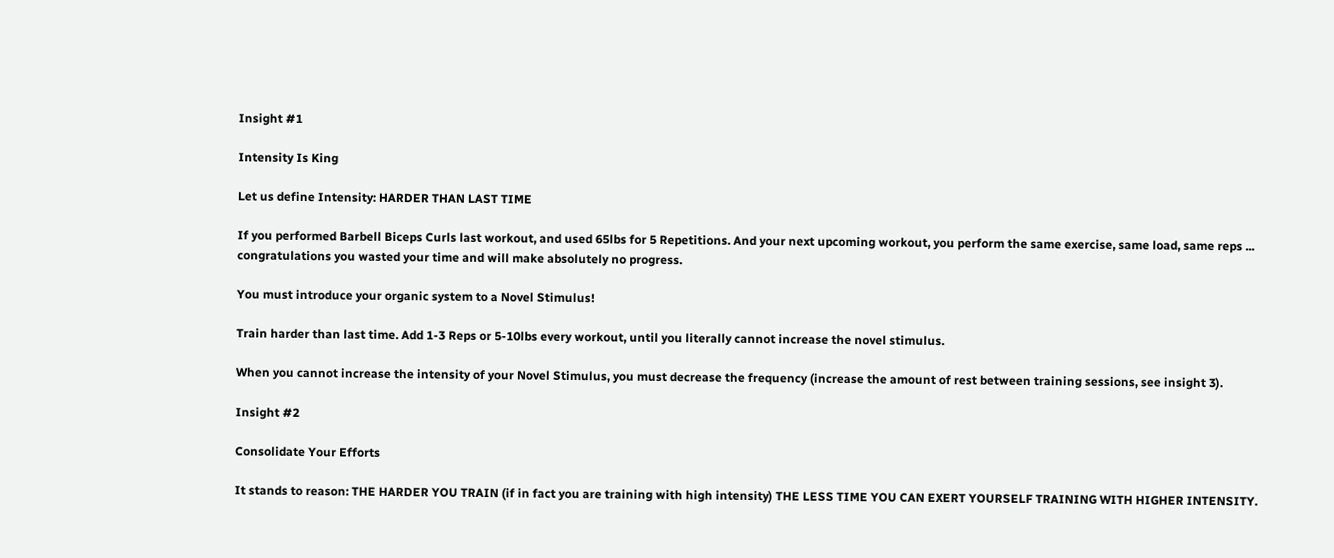Insight #1

Intensity Is King

Let us define Intensity: HARDER THAN LAST TIME

If you performed Barbell Biceps Curls last workout, and used 65lbs for 5 Repetitions. And your next upcoming workout, you perform the same exercise, same load, same reps ... congratulations you wasted your time and will make absolutely no progress.

You must introduce your organic system to a Novel Stimulus!

Train harder than last time. Add 1-3 Reps or 5-10lbs every workout, until you literally cannot increase the novel stimulus.

When you cannot increase the intensity of your Novel Stimulus, you must decrease the frequency (increase the amount of rest between training sessions, see insight 3).

Insight #2

Consolidate Your Efforts

It stands to reason: THE HARDER YOU TRAIN (if in fact you are training with high intensity) THE LESS TIME YOU CAN EXERT YOURSELF TRAINING WITH HIGHER INTENSITY.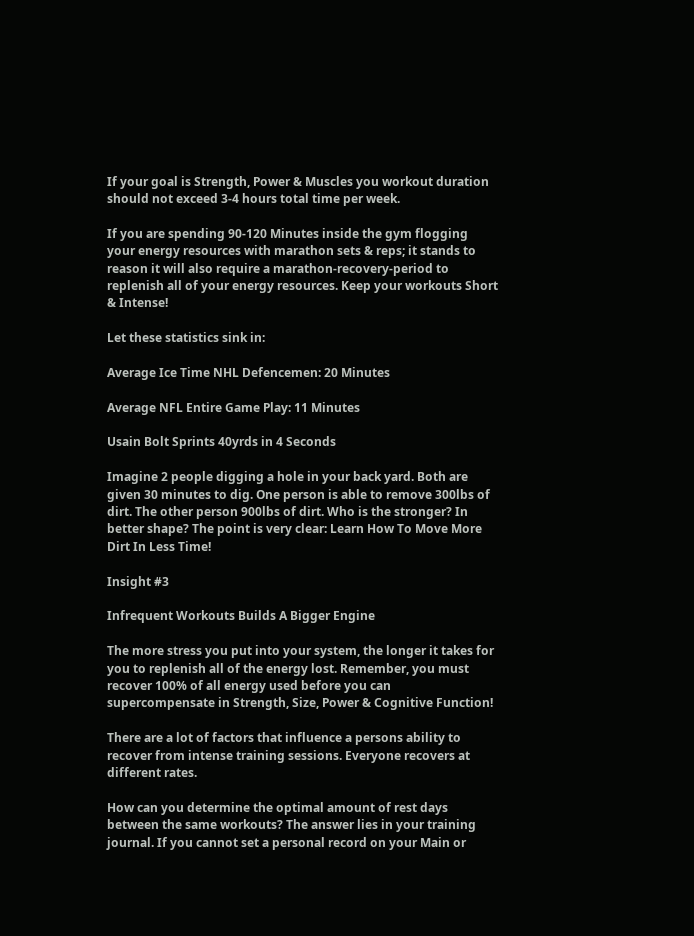If your goal is Strength, Power & Muscles you workout duration should not exceed 3-4 hours total time per week.

If you are spending 90-120 Minutes inside the gym flogging your energy resources with marathon sets & reps; it stands to reason it will also require a marathon-recovery-period to replenish all of your energy resources. Keep your workouts Short & Intense!

Let these statistics sink in:

Average Ice Time NHL Defencemen: 20 Minutes

Average NFL Entire Game Play: 11 Minutes

Usain Bolt Sprints 40yrds in 4 Seconds

Imagine 2 people digging a hole in your back yard. Both are given 30 minutes to dig. One person is able to remove 300lbs of dirt. The other person 900lbs of dirt. Who is the stronger? In better shape? The point is very clear: Learn How To Move More Dirt In Less Time!

Insight #3

Infrequent Workouts Builds A Bigger Engine

The more stress you put into your system, the longer it takes for you to replenish all of the energy lost. Remember, you must recover 100% of all energy used before you can supercompensate in Strength, Size, Power & Cognitive Function!

There are a lot of factors that influence a persons ability to recover from intense training sessions. Everyone recovers at different rates.

How can you determine the optimal amount of rest days between the same workouts? The answer lies in your training journal. If you cannot set a personal record on your Main or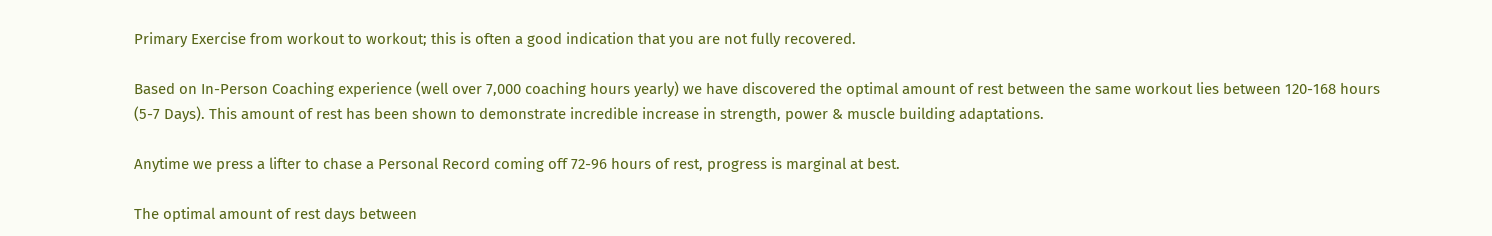Primary Exercise from workout to workout; this is often a good indication that you are not fully recovered.

Based on In-Person Coaching experience (well over 7,000 coaching hours yearly) we have discovered the optimal amount of rest between the same workout lies between 120-168 hours (5-7 Days). This amount of rest has been shown to demonstrate incredible increase in strength, power & muscle building adaptations.

Anytime we press a lifter to chase a Personal Record coming off 72-96 hours of rest, progress is marginal at best.

The optimal amount of rest days between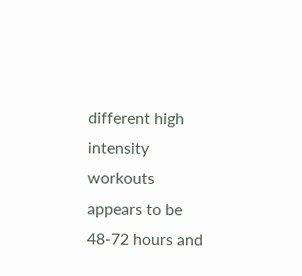different high intensity workouts appears to be 48-72 hours and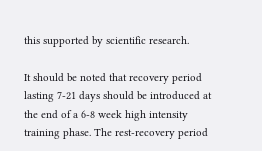this supported by scientific research.

It should be noted that recovery period lasting 7-21 days should be introduced at the end of a 6-8 week high intensity training phase. The rest-recovery period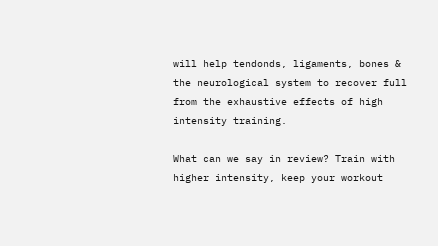will help tendonds, ligaments, bones & the neurological system to recover full from the exhaustive effects of high intensity training.

What can we say in review? Train with higher intensity, keep your workout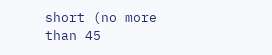short (no more than 45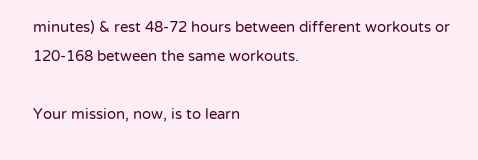minutes) & rest 48-72 hours between different workouts or 120-168 between the same workouts.

Your mission, now, is to learn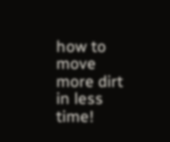how to move more dirt in less time!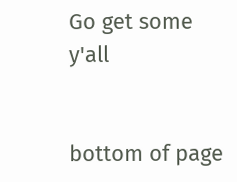Go get some y'all


bottom of page